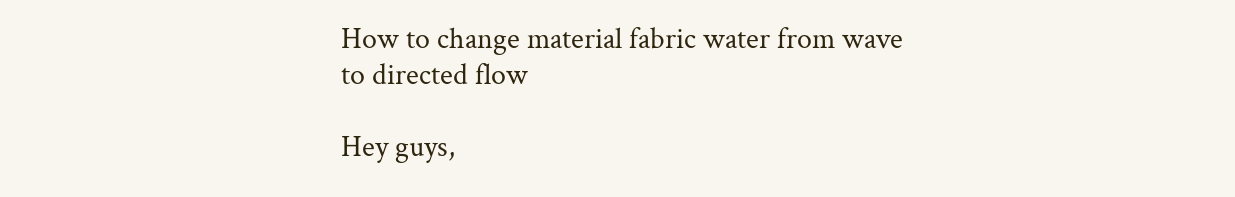How to change material fabric water from wave to directed flow

Hey guys,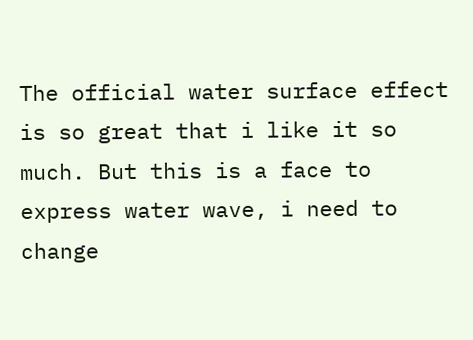The official water surface effect is so great that i like it so much. But this is a face to express water wave, i need to change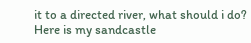it to a directed river, what should i do?
Here is my sandcastle